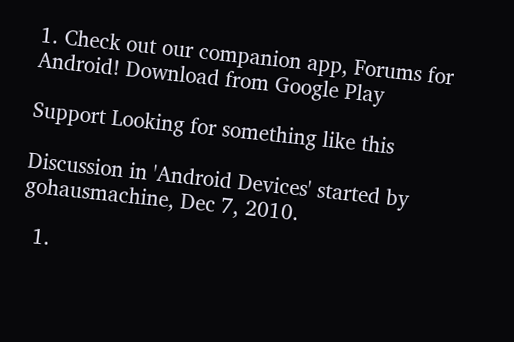1. Check out our companion app, Forums for Android! Download from Google Play

Support Looking for something like this

Discussion in 'Android Devices' started by gohausmachine, Dec 7, 2010.

  1.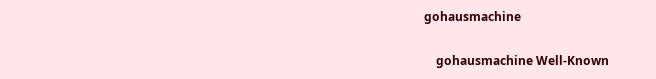gohausmachine

    gohausmachine Well-Known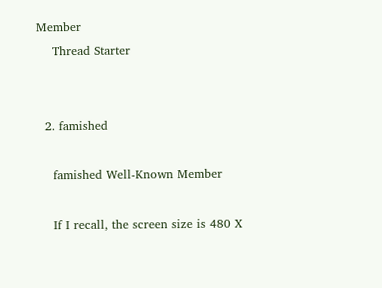Member
    Thread Starter


  2. famished

    famished Well-Known Member

    If I recall, the screen size is 480 X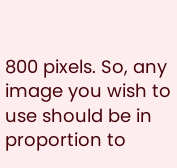800 pixels. So, any image you wish to use should be in proportion to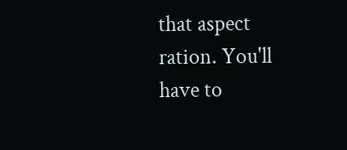that aspect ration. You'll have to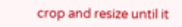crop and resize until it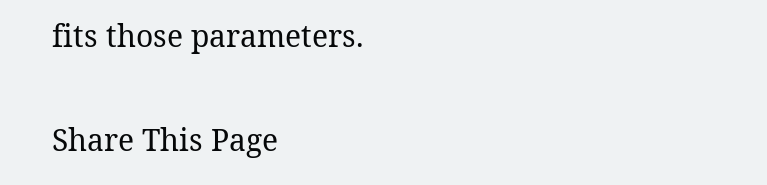fits those parameters.

Share This Page